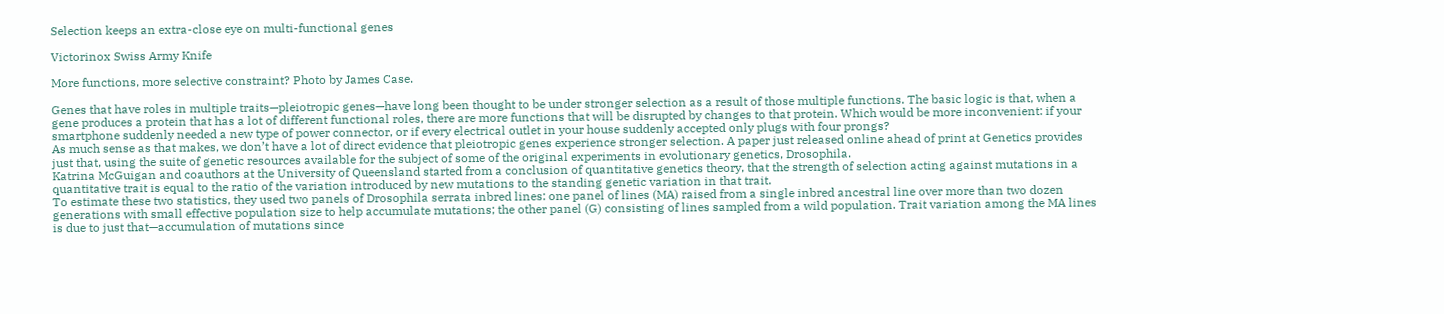Selection keeps an extra-close eye on multi-functional genes

Victorinox Swiss Army Knife

More functions, more selective constraint? Photo by James Case.

Genes that have roles in multiple traits—pleiotropic genes—have long been thought to be under stronger selection as a result of those multiple functions. The basic logic is that, when a gene produces a protein that has a lot of different functional roles, there are more functions that will be disrupted by changes to that protein. Which would be more inconvenient: if your smartphone suddenly needed a new type of power connector, or if every electrical outlet in your house suddenly accepted only plugs with four prongs?
As much sense as that makes, we don’t have a lot of direct evidence that pleiotropic genes experience stronger selection. A paper just released online ahead of print at Genetics provides just that, using the suite of genetic resources available for the subject of some of the original experiments in evolutionary genetics, Drosophila.
Katrina McGuigan and coauthors at the University of Queensland started from a conclusion of quantitative genetics theory, that the strength of selection acting against mutations in a quantitative trait is equal to the ratio of the variation introduced by new mutations to the standing genetic variation in that trait.
To estimate these two statistics, they used two panels of Drosophila serrata inbred lines: one panel of lines (MA) raised from a single inbred ancestral line over more than two dozen generations with small effective population size to help accumulate mutations; the other panel (G) consisting of lines sampled from a wild population. Trait variation among the MA lines is due to just that—accumulation of mutations since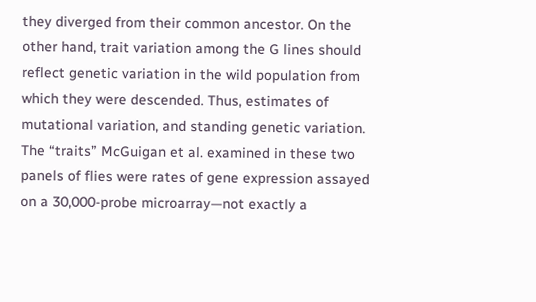they diverged from their common ancestor. On the other hand, trait variation among the G lines should reflect genetic variation in the wild population from which they were descended. Thus, estimates of mutational variation, and standing genetic variation.
The “traits” McGuigan et al. examined in these two panels of flies were rates of gene expression assayed on a 30,000-probe microarray—not exactly a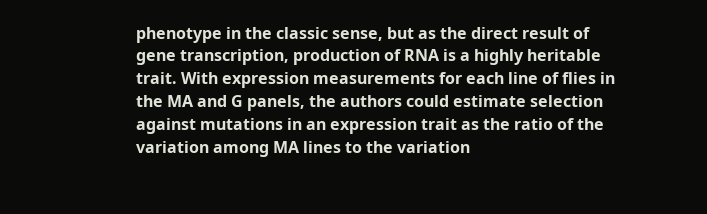phenotype in the classic sense, but as the direct result of gene transcription, production of RNA is a highly heritable trait. With expression measurements for each line of flies in the MA and G panels, the authors could estimate selection against mutations in an expression trait as the ratio of the variation among MA lines to the variation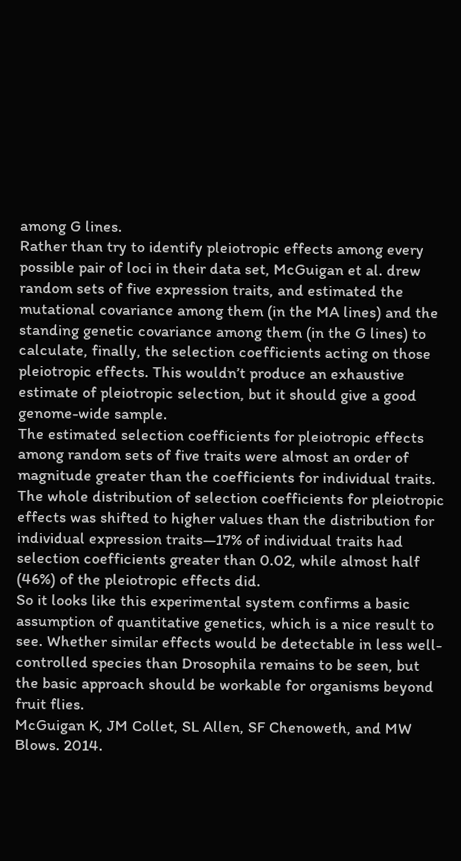among G lines.
Rather than try to identify pleiotropic effects among every possible pair of loci in their data set, McGuigan et al. drew random sets of five expression traits, and estimated the mutational covariance among them (in the MA lines) and the standing genetic covariance among them (in the G lines) to calculate, finally, the selection coefficients acting on those pleiotropic effects. This wouldn’t produce an exhaustive estimate of pleiotropic selection, but it should give a good genome-wide sample.
The estimated selection coefficients for pleiotropic effects among random sets of five traits were almost an order of magnitude greater than the coefficients for individual traits. The whole distribution of selection coefficients for pleiotropic effects was shifted to higher values than the distribution for individual expression traits—17% of individual traits had selection coefficients greater than 0.02, while almost half (46%) of the pleiotropic effects did.
So it looks like this experimental system confirms a basic assumption of quantitative genetics, which is a nice result to see. Whether similar effects would be detectable in less well-controlled species than Drosophila remains to be seen, but the basic approach should be workable for organisms beyond fruit flies.
McGuigan K, JM Collet, SL Allen, SF Chenoweth, and MW Blows. 2014.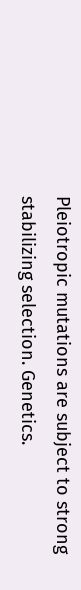Pleiotropic mutations are subject to strong stabilizing selection. Genetics.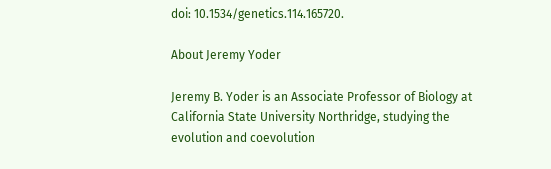doi: 10.1534/genetics.114.165720.

About Jeremy Yoder

Jeremy B. Yoder is an Associate Professor of Biology at California State University Northridge, studying the evolution and coevolution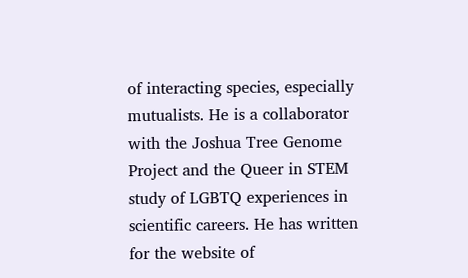of interacting species, especially mutualists. He is a collaborator with the Joshua Tree Genome Project and the Queer in STEM study of LGBTQ experiences in scientific careers. He has written for the website of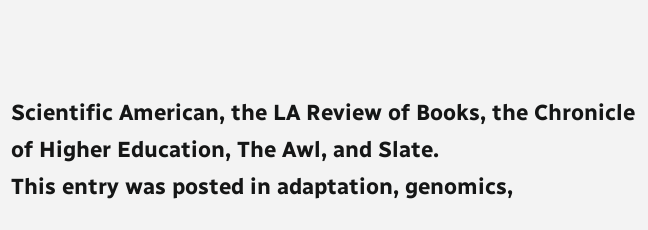Scientific American, the LA Review of Books, the Chronicle of Higher Education, The Awl, and Slate.
This entry was posted in adaptation, genomics,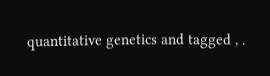quantitative genetics and tagged , .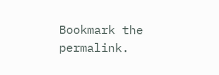Bookmark the permalink.